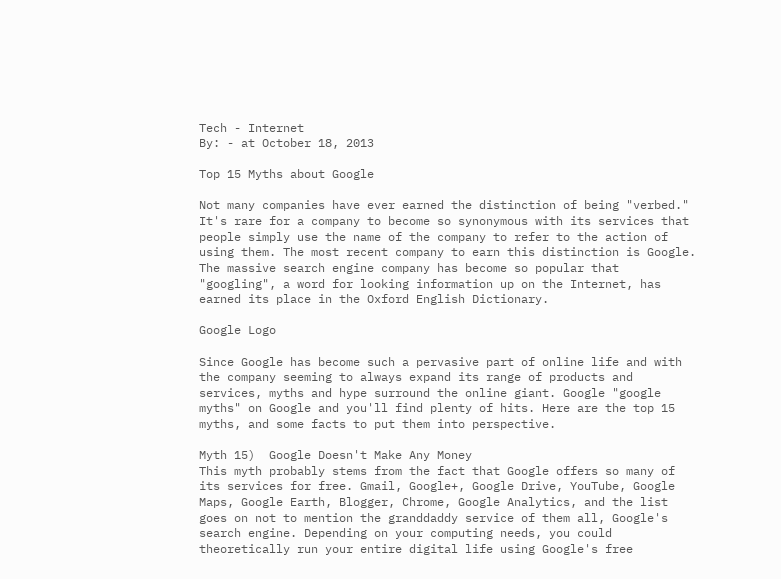Tech - Internet
By: - at October 18, 2013

Top 15 Myths about Google

Not many companies have ever earned the distinction of being "verbed." It's rare for a company to become so synonymous with its services that people simply use the name of the company to refer to the action of using them. The most recent company to earn this distinction is Google. The massive search engine company has become so popular that "googling", a word for looking information up on the Internet, has earned its place in the Oxford English Dictionary.

Google Logo

Since Google has become such a pervasive part of online life and with the company seeming to always expand its range of products and services, myths and hype surround the online giant. Google "google myths" on Google and you'll find plenty of hits. Here are the top 15 myths, and some facts to put them into perspective.

Myth 15)  Google Doesn't Make Any Money
This myth probably stems from the fact that Google offers so many of its services for free. Gmail, Google+, Google Drive, YouTube, Google Maps, Google Earth, Blogger, Chrome, Google Analytics, and the list goes on not to mention the granddaddy service of them all, Google's search engine. Depending on your computing needs, you could theoretically run your entire digital life using Google's free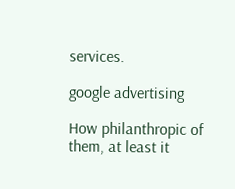services.

google advertising

How philanthropic of them, at least it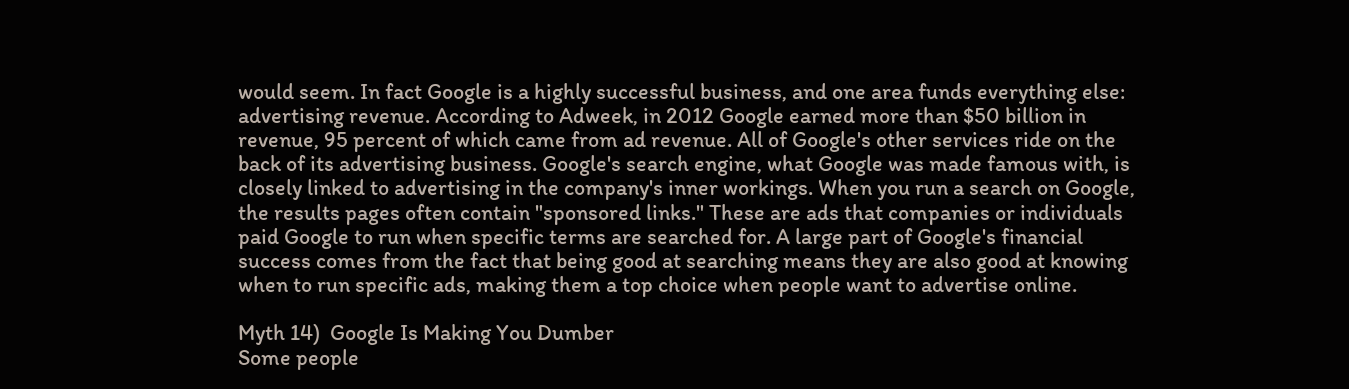would seem. In fact Google is a highly successful business, and one area funds everything else: advertising revenue. According to Adweek, in 2012 Google earned more than $50 billion in revenue, 95 percent of which came from ad revenue. All of Google's other services ride on the back of its advertising business. Google's search engine, what Google was made famous with, is closely linked to advertising in the company's inner workings. When you run a search on Google, the results pages often contain "sponsored links." These are ads that companies or individuals paid Google to run when specific terms are searched for. A large part of Google's financial success comes from the fact that being good at searching means they are also good at knowing when to run specific ads, making them a top choice when people want to advertise online.

Myth 14)  Google Is Making You Dumber
Some people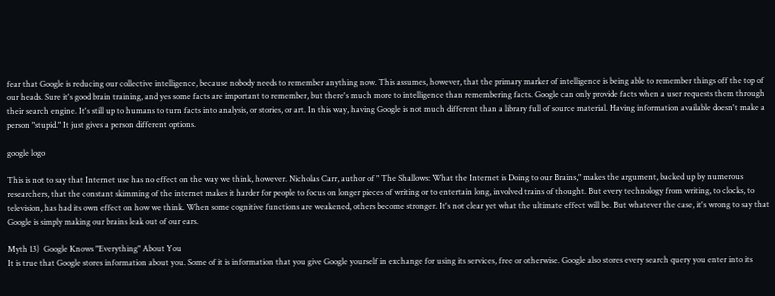fear that Google is reducing our collective intelligence, because nobody needs to remember anything now. This assumes, however, that the primary marker of intelligence is being able to remember things off the top of our heads. Sure it's good brain training, and yes some facts are important to remember, but there's much more to intelligence than remembering facts. Google can only provide facts when a user requests them through their search engine. It's still up to humans to turn facts into analysis, or stories, or art. In this way, having Google is not much different than a library full of source material. Having information available doesn't make a person "stupid." It just gives a person different options.

google logo

This is not to say that Internet use has no effect on the way we think, however. Nicholas Carr, author of " The Shallows: What the Internet is Doing to our Brains," makes the argument, backed up by numerous researchers, that the constant skimming of the internet makes it harder for people to focus on longer pieces of writing or to entertain long, involved trains of thought. But every technology from writing, to clocks, to television, has had its own effect on how we think. When some cognitive functions are weakened, others become stronger. It's not clear yet what the ultimate effect will be. But whatever the case, it's wrong to say that Google is simply making our brains leak out of our ears.

Myth 13)  Google Knows "Everything" About You
It is true that Google stores information about you. Some of it is information that you give Google yourself in exchange for using its services, free or otherwise. Google also stores every search query you enter into its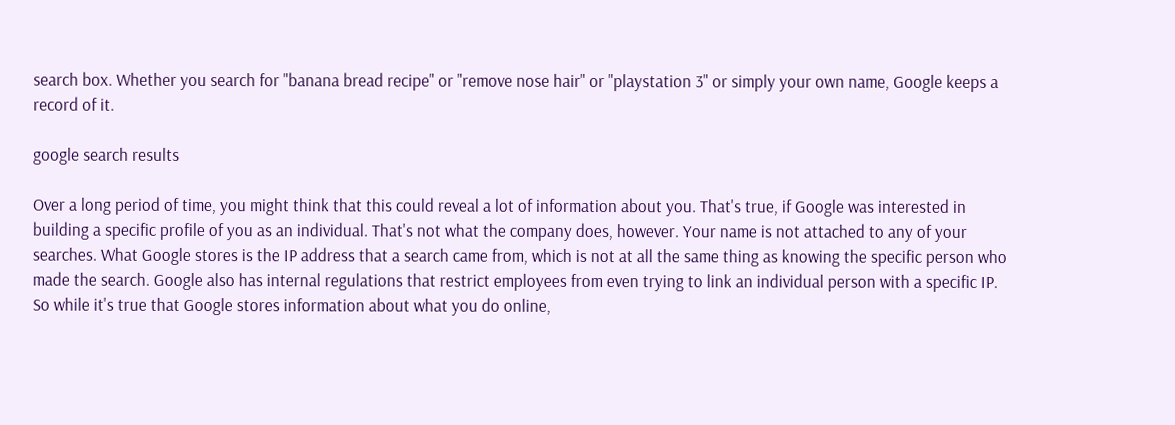search box. Whether you search for "banana bread recipe" or "remove nose hair" or "playstation 3" or simply your own name, Google keeps a record of it.

google search results

Over a long period of time, you might think that this could reveal a lot of information about you. That's true, if Google was interested in building a specific profile of you as an individual. That's not what the company does, however. Your name is not attached to any of your searches. What Google stores is the IP address that a search came from, which is not at all the same thing as knowing the specific person who made the search. Google also has internal regulations that restrict employees from even trying to link an individual person with a specific IP. So while it's true that Google stores information about what you do online,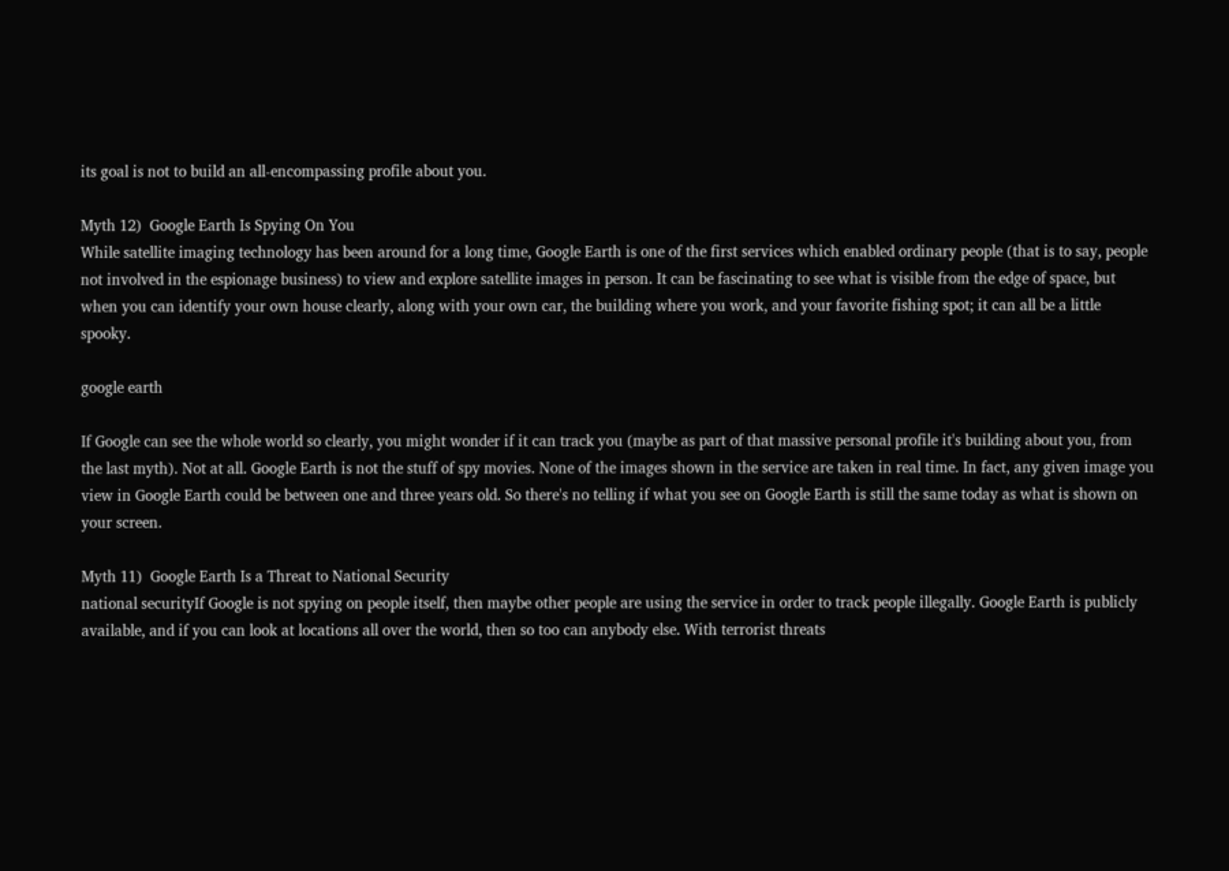its goal is not to build an all-encompassing profile about you.

Myth 12)  Google Earth Is Spying On You
While satellite imaging technology has been around for a long time, Google Earth is one of the first services which enabled ordinary people (that is to say, people not involved in the espionage business) to view and explore satellite images in person. It can be fascinating to see what is visible from the edge of space, but when you can identify your own house clearly, along with your own car, the building where you work, and your favorite fishing spot; it can all be a little spooky.

google earth

If Google can see the whole world so clearly, you might wonder if it can track you (maybe as part of that massive personal profile it's building about you, from the last myth). Not at all. Google Earth is not the stuff of spy movies. None of the images shown in the service are taken in real time. In fact, any given image you view in Google Earth could be between one and three years old. So there's no telling if what you see on Google Earth is still the same today as what is shown on your screen.

Myth 11)  Google Earth Is a Threat to National Security
national securityIf Google is not spying on people itself, then maybe other people are using the service in order to track people illegally. Google Earth is publicly available, and if you can look at locations all over the world, then so too can anybody else. With terrorist threats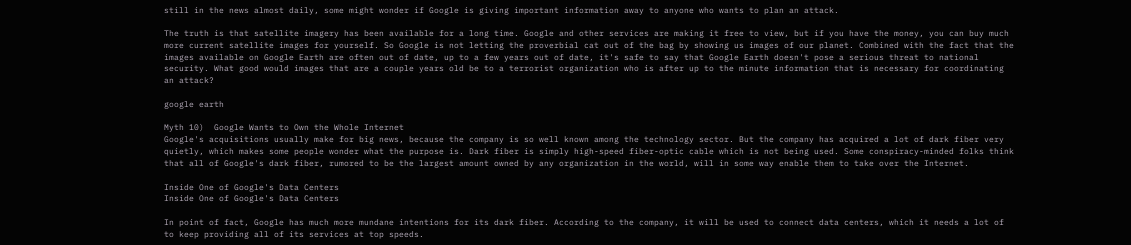still in the news almost daily, some might wonder if Google is giving important information away to anyone who wants to plan an attack.

The truth is that satellite imagery has been available for a long time. Google and other services are making it free to view, but if you have the money, you can buy much more current satellite images for yourself. So Google is not letting the proverbial cat out of the bag by showing us images of our planet. Combined with the fact that the images available on Google Earth are often out of date, up to a few years out of date, it's safe to say that Google Earth doesn't pose a serious threat to national security. What good would images that are a couple years old be to a terrorist organization who is after up to the minute information that is necessary for coordinating an attack?

google earth

Myth 10)  Google Wants to Own the Whole Internet
Google's acquisitions usually make for big news, because the company is so well known among the technology sector. But the company has acquired a lot of dark fiber very quietly, which makes some people wonder what the purpose is. Dark fiber is simply high-speed fiber-optic cable which is not being used. Some conspiracy-minded folks think that all of Google's dark fiber, rumored to be the largest amount owned by any organization in the world, will in some way enable them to take over the Internet.

Inside One of Google's Data Centers
Inside One of Google's Data Centers

In point of fact, Google has much more mundane intentions for its dark fiber. According to the company, it will be used to connect data centers, which it needs a lot of to keep providing all of its services at top speeds.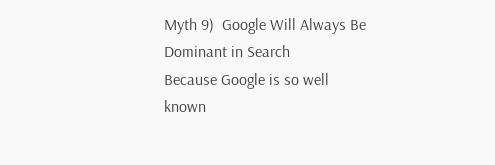Myth 9)  Google Will Always Be Dominant in Search
Because Google is so well known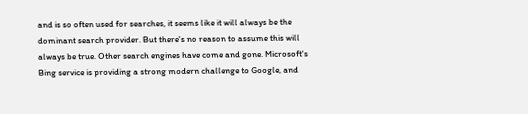and is so often used for searches, it seems like it will always be the dominant search provider. But there's no reason to assume this will always be true. Other search engines have come and gone. Microsoft's Bing service is providing a strong modern challenge to Google, and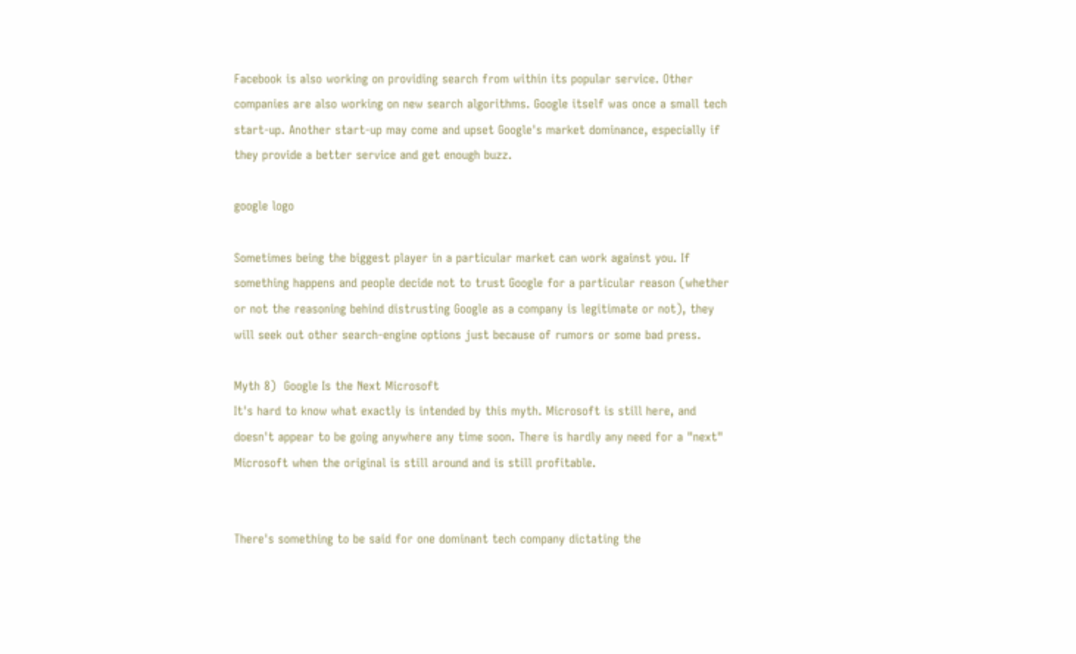Facebook is also working on providing search from within its popular service. Other companies are also working on new search algorithms. Google itself was once a small tech start-up. Another start-up may come and upset Google's market dominance, especially if they provide a better service and get enough buzz.

google logo

Sometimes being the biggest player in a particular market can work against you. If something happens and people decide not to trust Google for a particular reason (whether or not the reasoning behind distrusting Google as a company is legitimate or not), they will seek out other search-engine options just because of rumors or some bad press.

Myth 8)  Google Is the Next Microsoft
It's hard to know what exactly is intended by this myth. Microsoft is still here, and doesn't appear to be going anywhere any time soon. There is hardly any need for a "next" Microsoft when the original is still around and is still profitable.


There's something to be said for one dominant tech company dictating the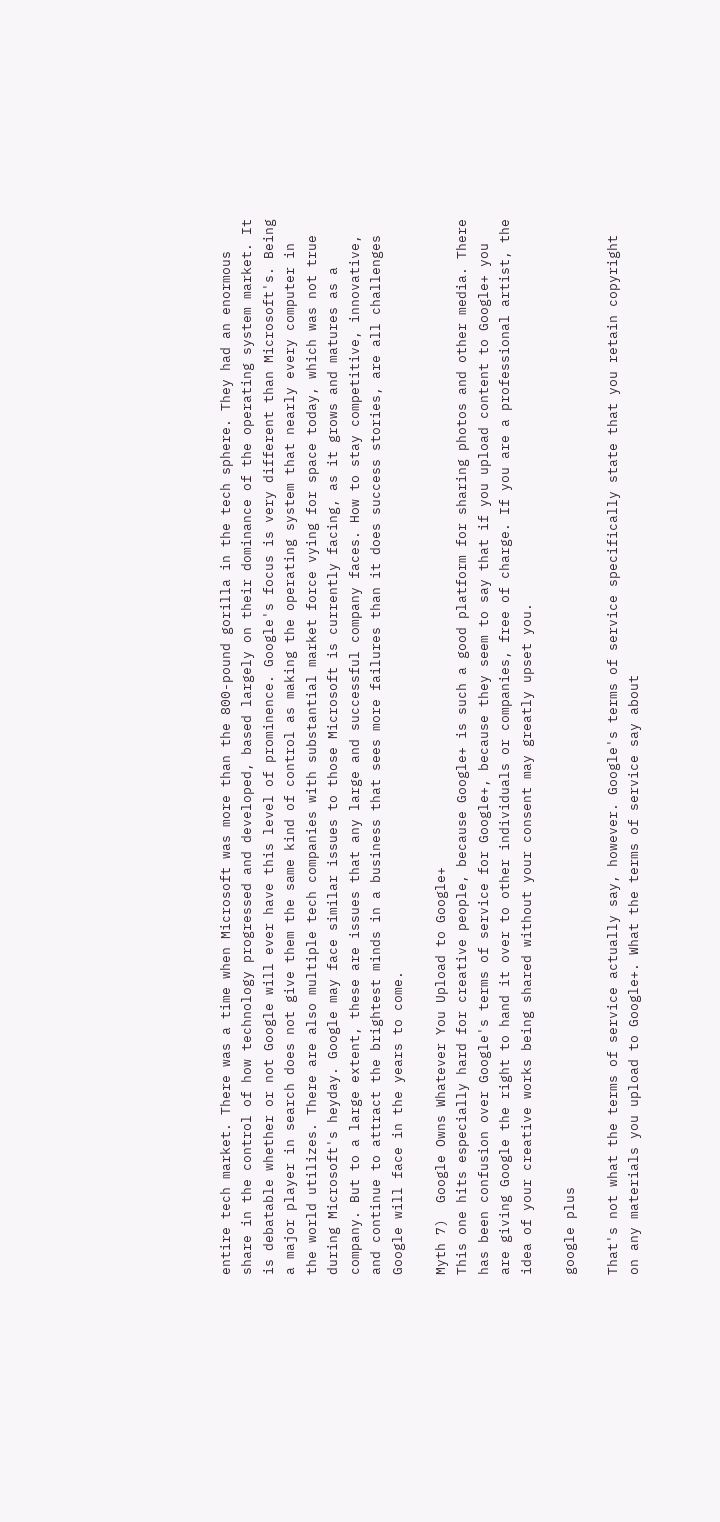entire tech market. There was a time when Microsoft was more than the 800-pound gorilla in the tech sphere. They had an enormous share in the control of how technology progressed and developed, based largely on their dominance of the operating system market. It is debatable whether or not Google will ever have this level of prominence. Google's focus is very different than Microsoft's. Being a major player in search does not give them the same kind of control as making the operating system that nearly every computer in the world utilizes. There are also multiple tech companies with substantial market force vying for space today, which was not true during Microsoft's heyday. Google may face similar issues to those Microsoft is currently facing, as it grows and matures as a company. But to a large extent, these are issues that any large and successful company faces. How to stay competitive, innovative, and continue to attract the brightest minds in a business that sees more failures than it does success stories, are all challenges Google will face in the years to come.

Myth 7)  Google Owns Whatever You Upload to Google+
This one hits especially hard for creative people, because Google+ is such a good platform for sharing photos and other media. There has been confusion over Google's terms of service for Google+, because they seem to say that if you upload content to Google+ you are giving Google the right to hand it over to other individuals or companies, free of charge. If you are a professional artist, the idea of your creative works being shared without your consent may greatly upset you.

google plus

That's not what the terms of service actually say, however. Google's terms of service specifically state that you retain copyright on any materials you upload to Google+. What the terms of service say about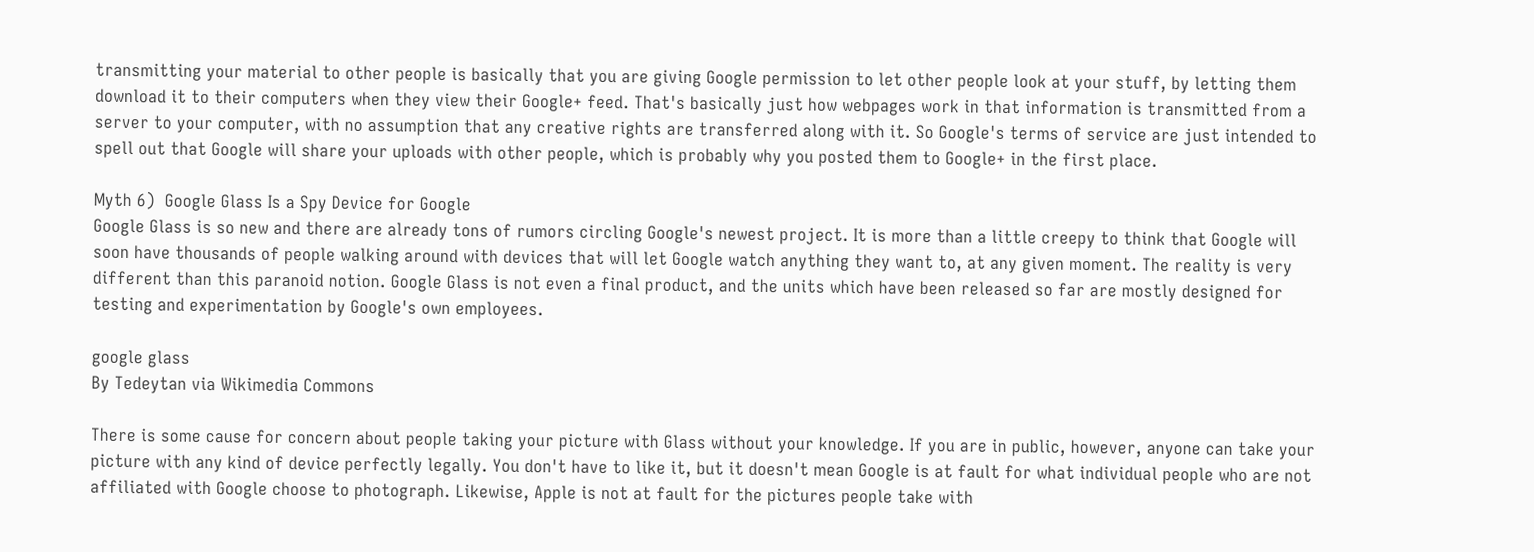transmitting your material to other people is basically that you are giving Google permission to let other people look at your stuff, by letting them download it to their computers when they view their Google+ feed. That's basically just how webpages work in that information is transmitted from a server to your computer, with no assumption that any creative rights are transferred along with it. So Google's terms of service are just intended to spell out that Google will share your uploads with other people, which is probably why you posted them to Google+ in the first place.

Myth 6)  Google Glass Is a Spy Device for Google
Google Glass is so new and there are already tons of rumors circling Google's newest project. It is more than a little creepy to think that Google will soon have thousands of people walking around with devices that will let Google watch anything they want to, at any given moment. The reality is very different than this paranoid notion. Google Glass is not even a final product, and the units which have been released so far are mostly designed for testing and experimentation by Google's own employees.

google glass
By Tedeytan via Wikimedia Commons

There is some cause for concern about people taking your picture with Glass without your knowledge. If you are in public, however, anyone can take your picture with any kind of device perfectly legally. You don't have to like it, but it doesn't mean Google is at fault for what individual people who are not affiliated with Google choose to photograph. Likewise, Apple is not at fault for the pictures people take with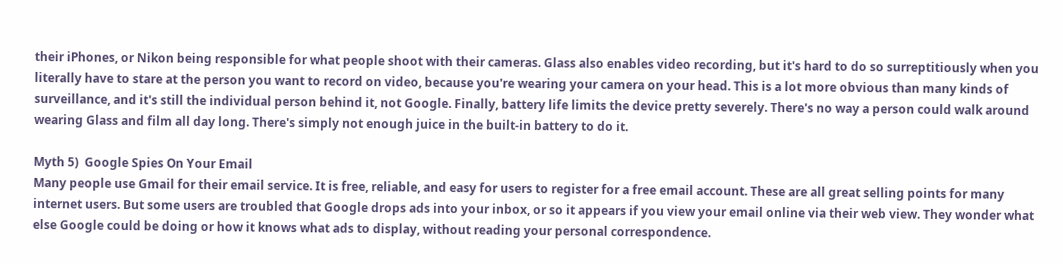their iPhones, or Nikon being responsible for what people shoot with their cameras. Glass also enables video recording, but it's hard to do so surreptitiously when you literally have to stare at the person you want to record on video, because you're wearing your camera on your head. This is a lot more obvious than many kinds of surveillance, and it's still the individual person behind it, not Google. Finally, battery life limits the device pretty severely. There's no way a person could walk around wearing Glass and film all day long. There's simply not enough juice in the built-in battery to do it.

Myth 5)  Google Spies On Your Email
Many people use Gmail for their email service. It is free, reliable, and easy for users to register for a free email account. These are all great selling points for many internet users. But some users are troubled that Google drops ads into your inbox, or so it appears if you view your email online via their web view. They wonder what else Google could be doing or how it knows what ads to display, without reading your personal correspondence.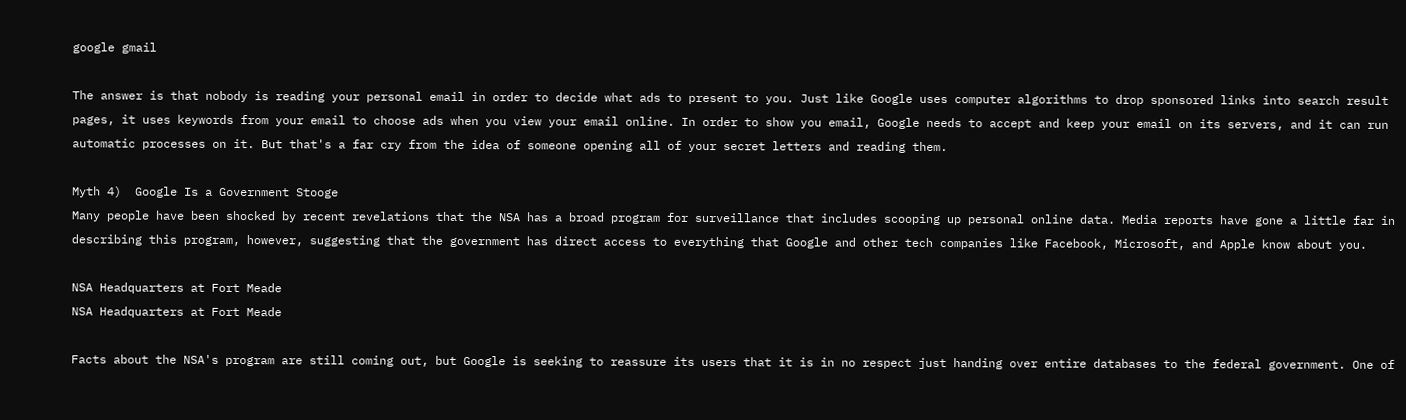google gmail

The answer is that nobody is reading your personal email in order to decide what ads to present to you. Just like Google uses computer algorithms to drop sponsored links into search result pages, it uses keywords from your email to choose ads when you view your email online. In order to show you email, Google needs to accept and keep your email on its servers, and it can run automatic processes on it. But that's a far cry from the idea of someone opening all of your secret letters and reading them.

Myth 4)  Google Is a Government Stooge
Many people have been shocked by recent revelations that the NSA has a broad program for surveillance that includes scooping up personal online data. Media reports have gone a little far in describing this program, however, suggesting that the government has direct access to everything that Google and other tech companies like Facebook, Microsoft, and Apple know about you.

NSA Headquarters at Fort Meade
NSA Headquarters at Fort Meade

Facts about the NSA's program are still coming out, but Google is seeking to reassure its users that it is in no respect just handing over entire databases to the federal government. One of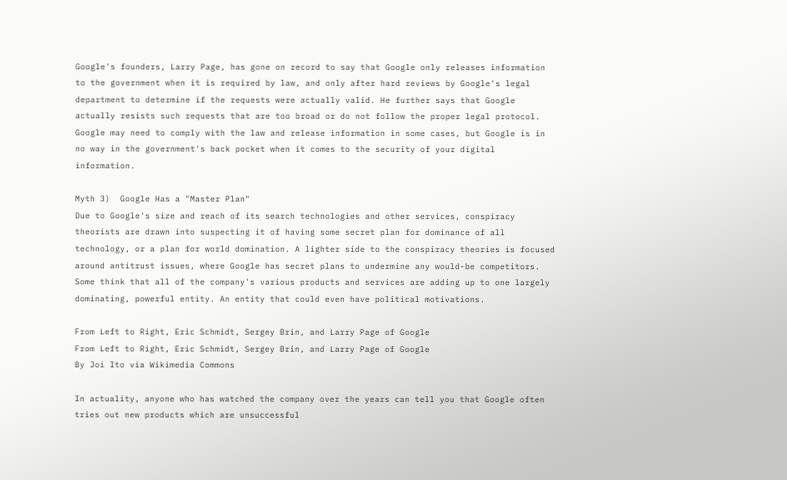Google's founders, Larry Page, has gone on record to say that Google only releases information to the government when it is required by law, and only after hard reviews by Google's legal department to determine if the requests were actually valid. He further says that Google actually resists such requests that are too broad or do not follow the proper legal protocol. Google may need to comply with the law and release information in some cases, but Google is in no way in the government's back pocket when it comes to the security of your digital information.

Myth 3)  Google Has a "Master Plan"
Due to Google's size and reach of its search technologies and other services, conspiracy theorists are drawn into suspecting it of having some secret plan for dominance of all technology, or a plan for world domination. A lighter side to the conspiracy theories is focused around antitrust issues, where Google has secret plans to undermine any would-be competitors. Some think that all of the company's various products and services are adding up to one largely dominating, powerful entity. An entity that could even have political motivations.

From Left to Right, Eric Schmidt, Sergey Brin, and Larry Page of Google
From Left to Right, Eric Schmidt, Sergey Brin, and Larry Page of Google
By Joi Ito via Wikimedia Commons

In actuality, anyone who has watched the company over the years can tell you that Google often tries out new products which are unsuccessful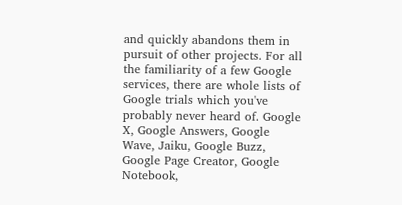and quickly abandons them in pursuit of other projects. For all the familiarity of a few Google services, there are whole lists of Google trials which you've probably never heard of. Google X, Google Answers, Google Wave, Jaiku, Google Buzz, Google Page Creator, Google Notebook,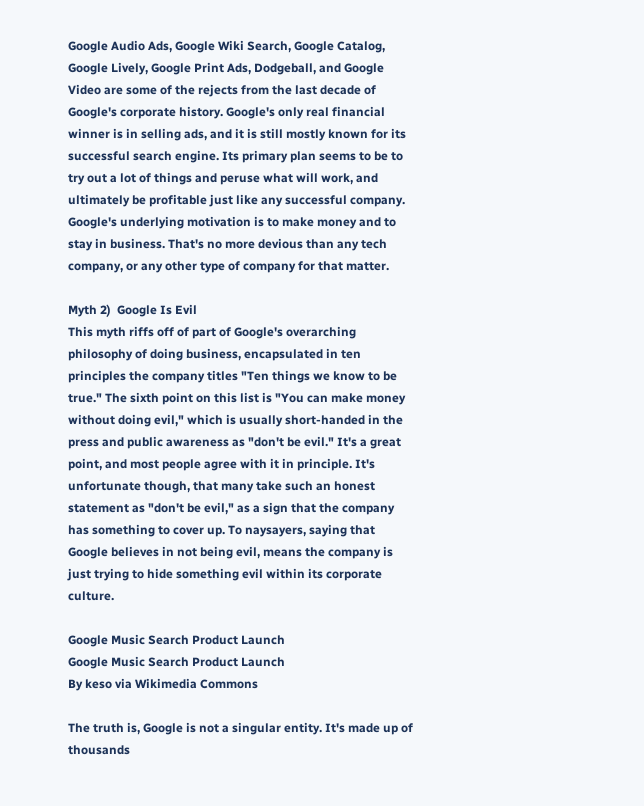Google Audio Ads, Google Wiki Search, Google Catalog, Google Lively, Google Print Ads, Dodgeball, and Google Video are some of the rejects from the last decade of Google's corporate history. Google's only real financial winner is in selling ads, and it is still mostly known for its successful search engine. Its primary plan seems to be to try out a lot of things and peruse what will work, and ultimately be profitable just like any successful company. Google's underlying motivation is to make money and to stay in business. That's no more devious than any tech company, or any other type of company for that matter.

Myth 2)  Google Is Evil
This myth riffs off of part of Google's overarching philosophy of doing business, encapsulated in ten principles the company titles "Ten things we know to be true." The sixth point on this list is "You can make money without doing evil," which is usually short-handed in the press and public awareness as "don't be evil." It's a great point, and most people agree with it in principle. It's unfortunate though, that many take such an honest statement as "don't be evil," as a sign that the company has something to cover up. To naysayers, saying that Google believes in not being evil, means the company is just trying to hide something evil within its corporate culture.

Google Music Search Product Launch
Google Music Search Product Launch
By keso via Wikimedia Commons

The truth is, Google is not a singular entity. It's made up of thousands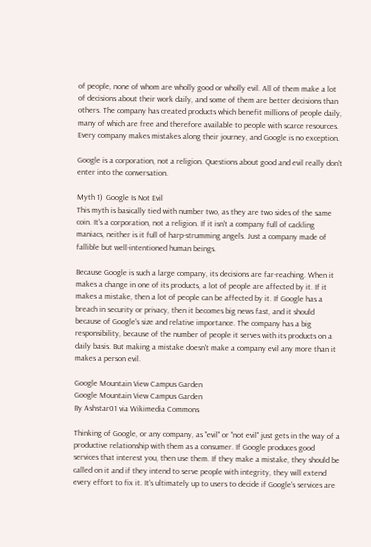of people, none of whom are wholly good or wholly evil. All of them make a lot of decisions about their work daily, and some of them are better decisions than others. The company has created products which benefit millions of people daily, many of which are free and therefore available to people with scarce resources. Every company makes mistakes along their journey, and Google is no exception.

Google is a corporation, not a religion. Questions about good and evil really don't enter into the conversation.

Myth 1)  Google Is Not Evil
This myth is basically tied with number two, as they are two sides of the same coin. It's a corporation, not a religion. If it isn't a company full of cackling maniacs, neither is it full of harp-strumming angels. Just a company made of fallible but well-intentioned human beings.

Because Google is such a large company, its decisions are far-reaching. When it makes a change in one of its products, a lot of people are affected by it. If it makes a mistake, then a lot of people can be affected by it. If Google has a breach in security or privacy, then it becomes big news fast, and it should because of Google's size and relative importance. The company has a big responsibility, because of the number of people it serves with its products on a daily basis. But making a mistake doesn't make a company evil any more than it makes a person evil.

Google Mountain View Campus Garden
Google Mountain View Campus Garden
By Ashstar01 via Wikimedia Commons

Thinking of Google, or any company, as "evil" or "not evil" just gets in the way of a productive relationship with them as a consumer. If Google produces good services that interest you, then use them. If they make a mistake, they should be called on it and if they intend to serve people with integrity, they will extend every effort to fix it. It's ultimately up to users to decide if Google's services are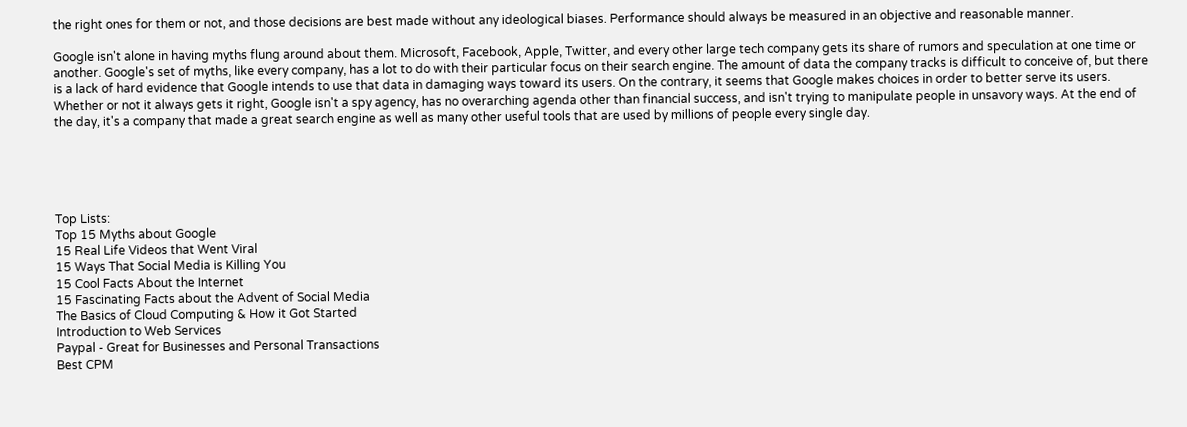the right ones for them or not, and those decisions are best made without any ideological biases. Performance should always be measured in an objective and reasonable manner.

Google isn't alone in having myths flung around about them. Microsoft, Facebook, Apple, Twitter, and every other large tech company gets its share of rumors and speculation at one time or another. Google's set of myths, like every company, has a lot to do with their particular focus on their search engine. The amount of data the company tracks is difficult to conceive of, but there is a lack of hard evidence that Google intends to use that data in damaging ways toward its users. On the contrary, it seems that Google makes choices in order to better serve its users. Whether or not it always gets it right, Google isn't a spy agency, has no overarching agenda other than financial success, and isn't trying to manipulate people in unsavory ways. At the end of the day, it's a company that made a great search engine as well as many other useful tools that are used by millions of people every single day.





Top Lists:
Top 15 Myths about Google
15 Real Life Videos that Went Viral
15 Ways That Social Media is Killing You
15 Cool Facts About the Internet
15 Fascinating Facts about the Advent of Social Media
The Basics of Cloud Computing & How it Got Started
Introduction to Web Services
Paypal - Great for Businesses and Personal Transactions
Best CPM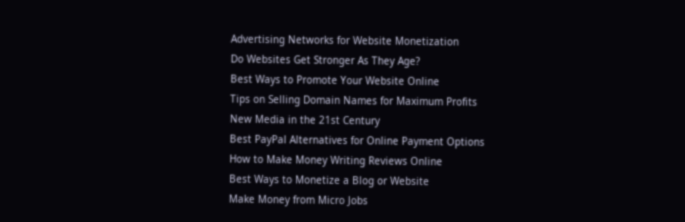Advertising Networks for Website Monetization
Do Websites Get Stronger As They Age?
Best Ways to Promote Your Website Online
Tips on Selling Domain Names for Maximum Profits
New Media in the 21st Century
Best PayPal Alternatives for Online Payment Options
How to Make Money Writing Reviews Online
Best Ways to Monetize a Blog or Website
Make Money from Micro Jobs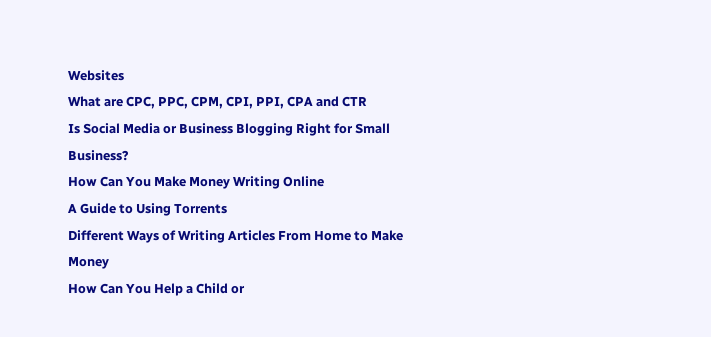Websites
What are CPC, PPC, CPM, CPI, PPI, CPA and CTR
Is Social Media or Business Blogging Right for Small Business?
How Can You Make Money Writing Online
A Guide to Using Torrents
Different Ways of Writing Articles From Home to Make Money
How Can You Help a Child or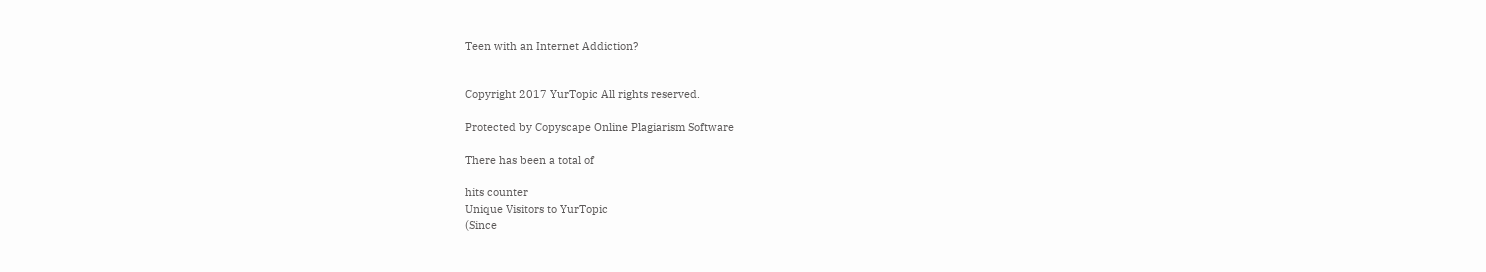Teen with an Internet Addiction?


Copyright 2017 YurTopic All rights reserved.

Protected by Copyscape Online Plagiarism Software

There has been a total of

hits counter
Unique Visitors to YurTopic
(Since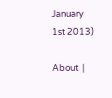January 1st 2013)

About  |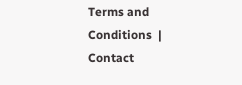Terms and Conditions  |  Contact